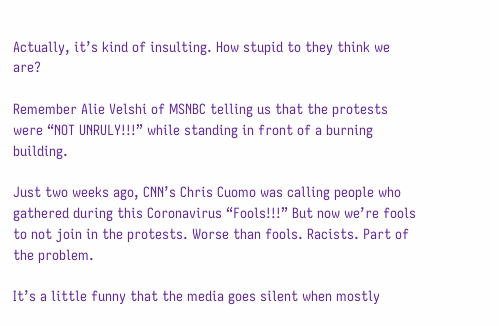Actually, it’s kind of insulting. How stupid to they think we are?

Remember Alie Velshi of MSNBC telling us that the protests were “NOT UNRULY!!!” while standing in front of a burning building.

Just two weeks ago, CNN’s Chris Cuomo was calling people who gathered during this Coronavirus “Fools!!!” But now we’re fools to not join in the protests. Worse than fools. Racists. Part of the problem.

It’s a little funny that the media goes silent when mostly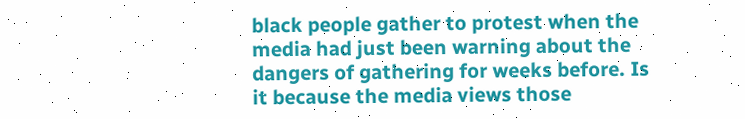black people gather to protest when the media had just been warning about the dangers of gathering for weeks before. Is it because the media views those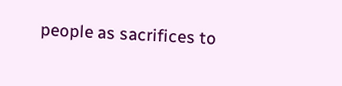people as sacrifices to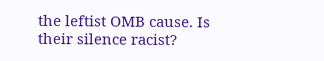the leftist OMB cause. Is their silence racist?